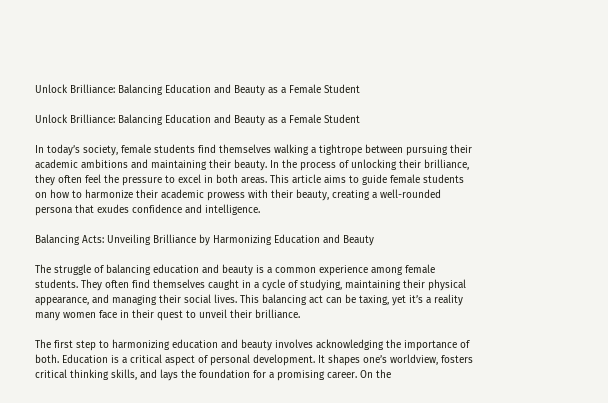Unlock Brilliance: Balancing Education and Beauty as a Female Student

Unlock Brilliance: Balancing Education and Beauty as a Female Student

In today’s society, female students find themselves walking a tightrope between pursuing their academic ambitions and maintaining their beauty. In the process of unlocking their brilliance, they often feel the pressure to excel in both areas. This article aims to guide female students on how to harmonize their academic prowess with their beauty, creating a well-rounded persona that exudes confidence and intelligence.

Balancing Acts: Unveiling Brilliance by Harmonizing Education and Beauty

The struggle of balancing education and beauty is a common experience among female students. They often find themselves caught in a cycle of studying, maintaining their physical appearance, and managing their social lives. This balancing act can be taxing, yet it’s a reality many women face in their quest to unveil their brilliance.

The first step to harmonizing education and beauty involves acknowledging the importance of both. Education is a critical aspect of personal development. It shapes one’s worldview, fosters critical thinking skills, and lays the foundation for a promising career. On the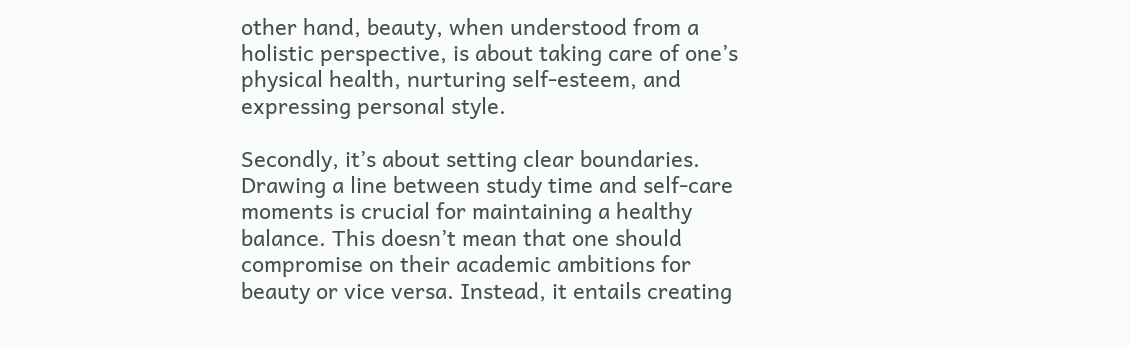other hand, beauty, when understood from a holistic perspective, is about taking care of one’s physical health, nurturing self-esteem, and expressing personal style.

Secondly, it’s about setting clear boundaries. Drawing a line between study time and self-care moments is crucial for maintaining a healthy balance. This doesn’t mean that one should compromise on their academic ambitions for beauty or vice versa. Instead, it entails creating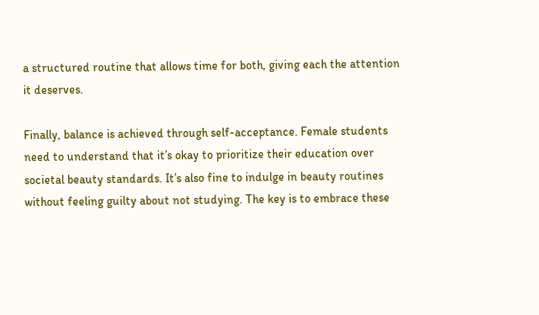a structured routine that allows time for both, giving each the attention it deserves.

Finally, balance is achieved through self-acceptance. Female students need to understand that it’s okay to prioritize their education over societal beauty standards. It’s also fine to indulge in beauty routines without feeling guilty about not studying. The key is to embrace these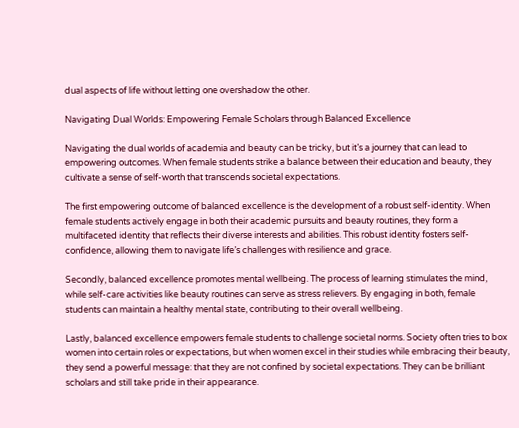dual aspects of life without letting one overshadow the other.

Navigating Dual Worlds: Empowering Female Scholars through Balanced Excellence

Navigating the dual worlds of academia and beauty can be tricky, but it’s a journey that can lead to empowering outcomes. When female students strike a balance between their education and beauty, they cultivate a sense of self-worth that transcends societal expectations.

The first empowering outcome of balanced excellence is the development of a robust self-identity. When female students actively engage in both their academic pursuits and beauty routines, they form a multifaceted identity that reflects their diverse interests and abilities. This robust identity fosters self-confidence, allowing them to navigate life’s challenges with resilience and grace.

Secondly, balanced excellence promotes mental wellbeing. The process of learning stimulates the mind, while self-care activities like beauty routines can serve as stress relievers. By engaging in both, female students can maintain a healthy mental state, contributing to their overall wellbeing.

Lastly, balanced excellence empowers female students to challenge societal norms. Society often tries to box women into certain roles or expectations, but when women excel in their studies while embracing their beauty, they send a powerful message: that they are not confined by societal expectations. They can be brilliant scholars and still take pride in their appearance.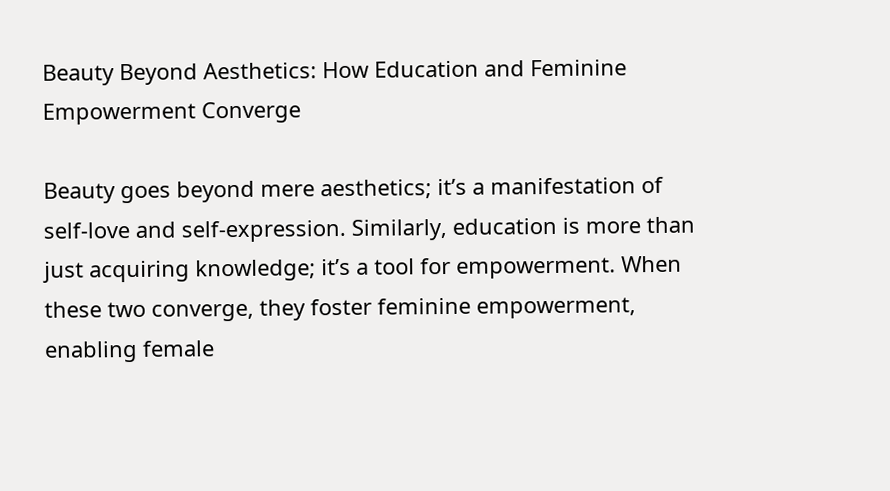Beauty Beyond Aesthetics: How Education and Feminine Empowerment Converge

Beauty goes beyond mere aesthetics; it’s a manifestation of self-love and self-expression. Similarly, education is more than just acquiring knowledge; it’s a tool for empowerment. When these two converge, they foster feminine empowerment, enabling female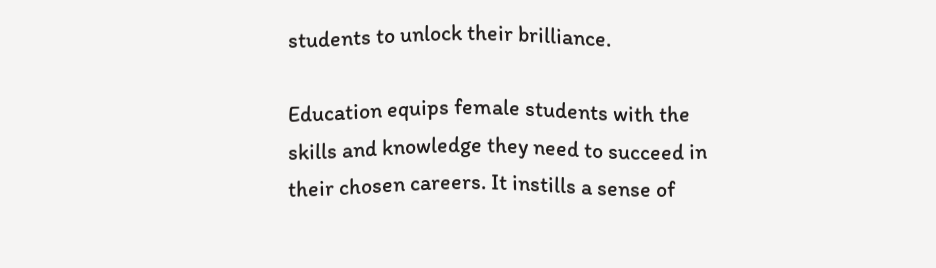students to unlock their brilliance.

Education equips female students with the skills and knowledge they need to succeed in their chosen careers. It instills a sense of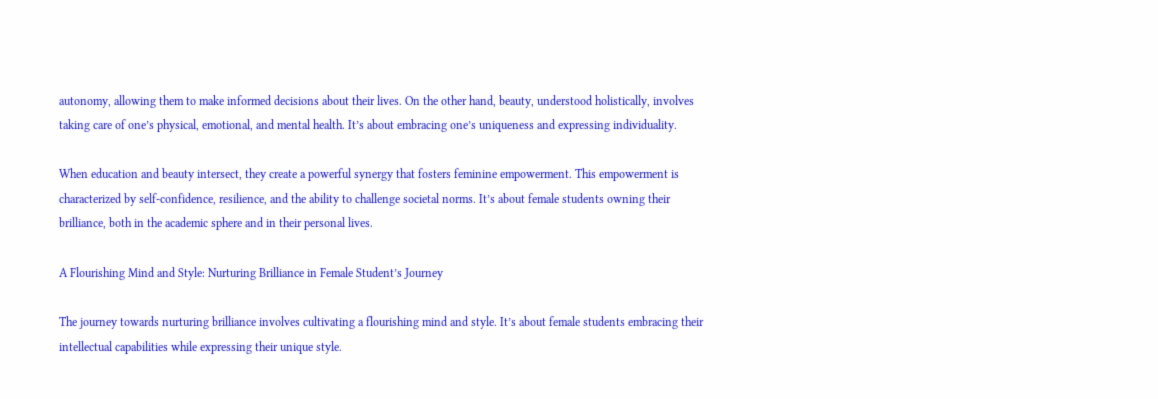autonomy, allowing them to make informed decisions about their lives. On the other hand, beauty, understood holistically, involves taking care of one’s physical, emotional, and mental health. It’s about embracing one’s uniqueness and expressing individuality.

When education and beauty intersect, they create a powerful synergy that fosters feminine empowerment. This empowerment is characterized by self-confidence, resilience, and the ability to challenge societal norms. It’s about female students owning their brilliance, both in the academic sphere and in their personal lives.

A Flourishing Mind and Style: Nurturing Brilliance in Female Student’s Journey

The journey towards nurturing brilliance involves cultivating a flourishing mind and style. It’s about female students embracing their intellectual capabilities while expressing their unique style.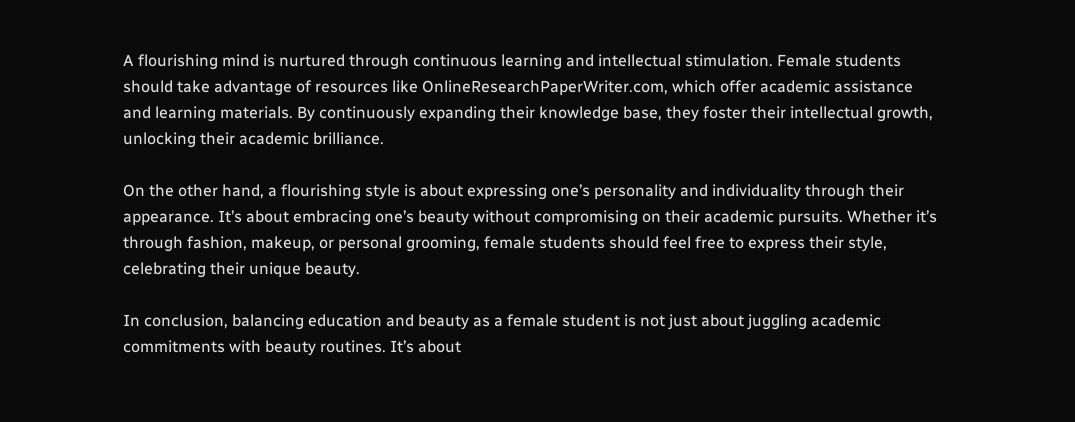A flourishing mind is nurtured through continuous learning and intellectual stimulation. Female students should take advantage of resources like OnlineResearchPaperWriter.com, which offer academic assistance and learning materials. By continuously expanding their knowledge base, they foster their intellectual growth, unlocking their academic brilliance.

On the other hand, a flourishing style is about expressing one’s personality and individuality through their appearance. It’s about embracing one’s beauty without compromising on their academic pursuits. Whether it’s through fashion, makeup, or personal grooming, female students should feel free to express their style, celebrating their unique beauty.

In conclusion, balancing education and beauty as a female student is not just about juggling academic commitments with beauty routines. It’s about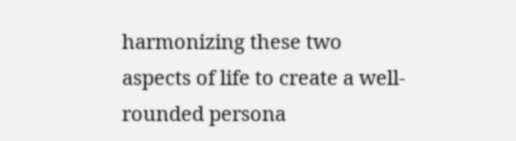harmonizing these two aspects of life to create a well-rounded persona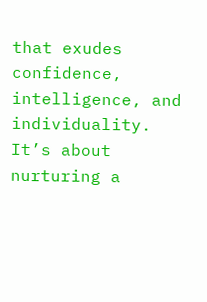that exudes confidence, intelligence, and individuality. It’s about nurturing a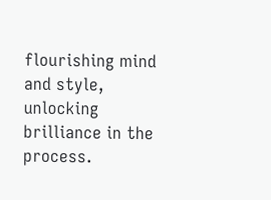flourishing mind and style, unlocking brilliance in the process.